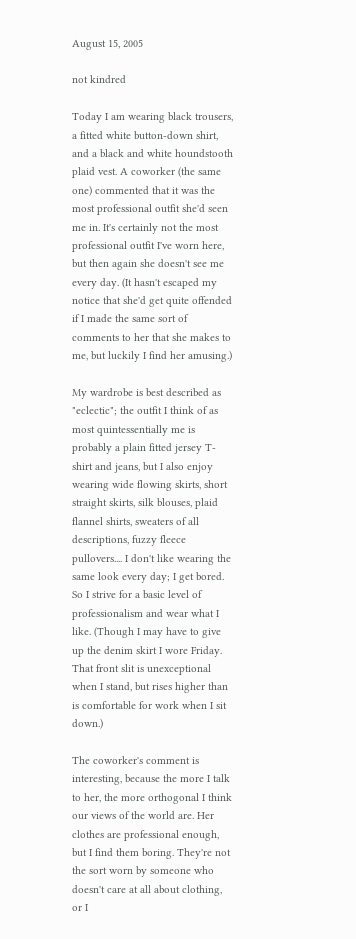August 15, 2005

not kindred

Today I am wearing black trousers, a fitted white button-down shirt, and a black and white houndstooth plaid vest. A coworker (the same one) commented that it was the most professional outfit she'd seen me in. It's certainly not the most professional outfit I've worn here, but then again she doesn't see me every day. (It hasn't escaped my notice that she'd get quite offended if I made the same sort of comments to her that she makes to me, but luckily I find her amusing.)

My wardrobe is best described as "eclectic"; the outfit I think of as most quintessentially me is probably a plain fitted jersey T-shirt and jeans, but I also enjoy wearing wide flowing skirts, short straight skirts, silk blouses, plaid flannel shirts, sweaters of all descriptions, fuzzy fleece pullovers.... I don't like wearing the same look every day; I get bored. So I strive for a basic level of professionalism and wear what I like. (Though I may have to give up the denim skirt I wore Friday. That front slit is unexceptional when I stand, but rises higher than is comfortable for work when I sit down.)

The coworker's comment is interesting, because the more I talk to her, the more orthogonal I think our views of the world are. Her clothes are professional enough, but I find them boring. They're not the sort worn by someone who doesn't care at all about clothing, or I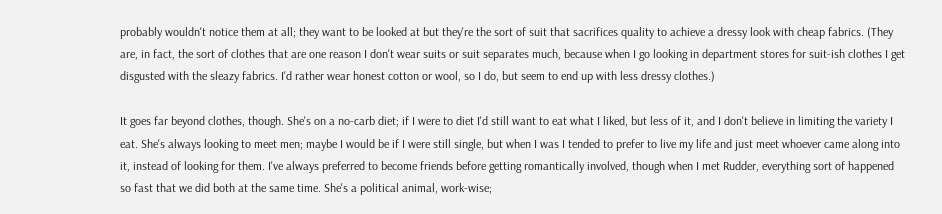probably wouldn't notice them at all; they want to be looked at but they're the sort of suit that sacrifices quality to achieve a dressy look with cheap fabrics. (They are, in fact, the sort of clothes that are one reason I don't wear suits or suit separates much, because when I go looking in department stores for suit-ish clothes I get disgusted with the sleazy fabrics. I'd rather wear honest cotton or wool, so I do, but seem to end up with less dressy clothes.)

It goes far beyond clothes, though. She's on a no-carb diet; if I were to diet I'd still want to eat what I liked, but less of it, and I don't believe in limiting the variety I eat. She's always looking to meet men; maybe I would be if I were still single, but when I was I tended to prefer to live my life and just meet whoever came along into it, instead of looking for them. I've always preferred to become friends before getting romantically involved, though when I met Rudder, everything sort of happened so fast that we did both at the same time. She's a political animal, work-wise;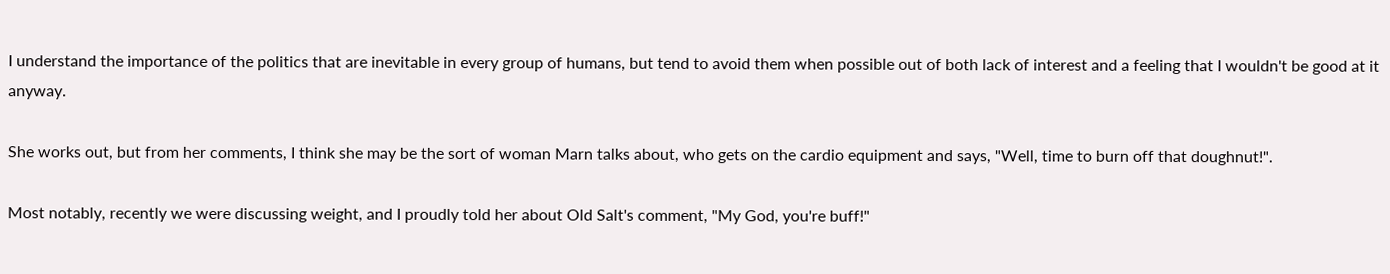I understand the importance of the politics that are inevitable in every group of humans, but tend to avoid them when possible out of both lack of interest and a feeling that I wouldn't be good at it anyway.

She works out, but from her comments, I think she may be the sort of woman Marn talks about, who gets on the cardio equipment and says, "Well, time to burn off that doughnut!".

Most notably, recently we were discussing weight, and I proudly told her about Old Salt's comment, "My God, you're buff!"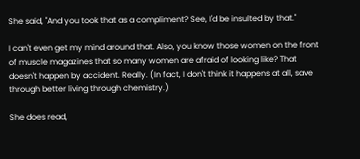She said, "And you took that as a compliment? See, I'd be insulted by that."

I can't even get my mind around that. Also, you know those women on the front of muscle magazines that so many women are afraid of looking like? That doesn't happen by accident. Really. (In fact, I don't think it happens at all, save through better living through chemistry.)

She does read,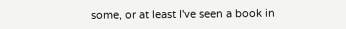some, or at least I've seen a book in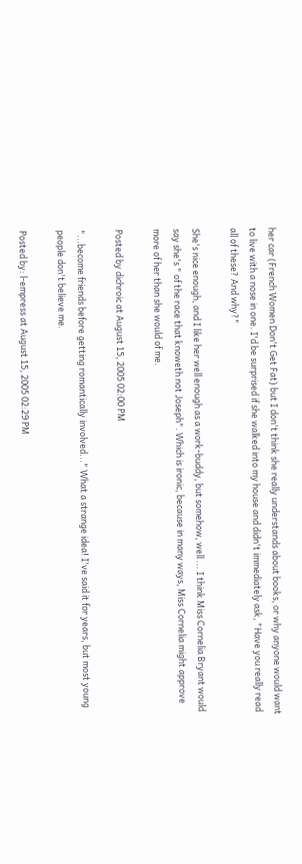her car (French Women Don't Get Fat) but I don't think she really understands about books, or why anyone would want to live with a nose in one. I'd be surprised if she walked into my house and didn't immediately ask, "Have you really read all of these? And why?"

She's nice enough, and I like her well enough as a work-buddy, but somehow, well ... I think Miss Cornelia Bryant would say she's " of the race that knoweth not Joseph". Which is ironic, because in many ways, Miss Cornelia might approve more of her than she would of me.

Posted by dichroic at August 15, 2005 02:00 PM

"...become friends before getting romantically involved..." What a strange idea! I've said it for years, but most young people don't believe me.

Posted by: l-empress at August 15, 2005 02:29 PM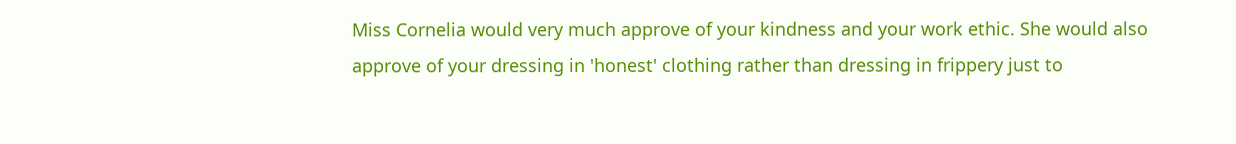Miss Cornelia would very much approve of your kindness and your work ethic. She would also approve of your dressing in 'honest' clothing rather than dressing in frippery just to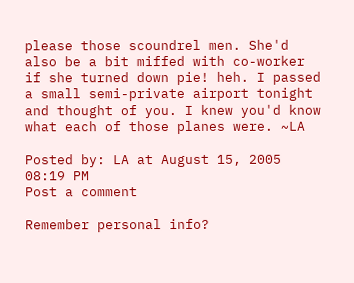please those scoundrel men. She'd also be a bit miffed with co-worker if she turned down pie! heh. I passed a small semi-private airport tonight and thought of you. I knew you'd know what each of those planes were. ~LA

Posted by: LA at August 15, 2005 08:19 PM
Post a comment

Remember personal info?